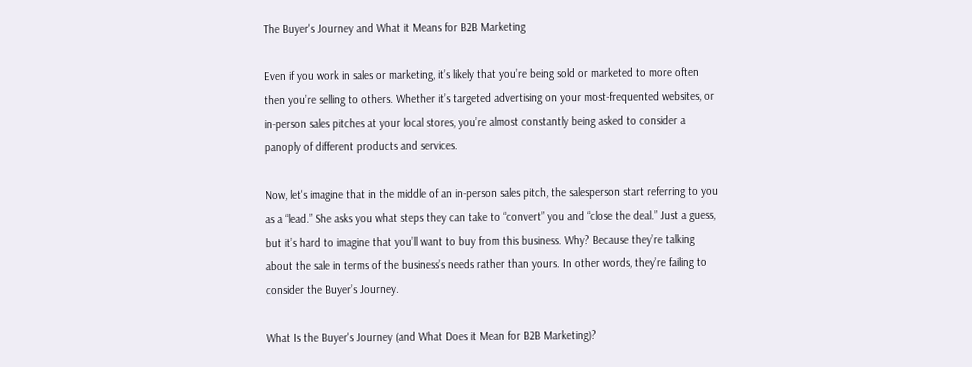The Buyer's Journey and What it Means for B2B Marketing

Even if you work in sales or marketing, it’s likely that you’re being sold or marketed to more often then you’re selling to others. Whether it’s targeted advertising on your most-frequented websites, or in-person sales pitches at your local stores, you’re almost constantly being asked to consider a panoply of different products and services.

Now, let's imagine that in the middle of an in-person sales pitch, the salesperson start referring to you as a “lead.” She asks you what steps they can take to “convert” you and “close the deal.” Just a guess, but it’s hard to imagine that you’ll want to buy from this business. Why? Because they’re talking about the sale in terms of the business’s needs rather than yours. In other words, they’re failing to consider the Buyer’s Journey.

What Is the Buyer's Journey (and What Does it Mean for B2B Marketing)?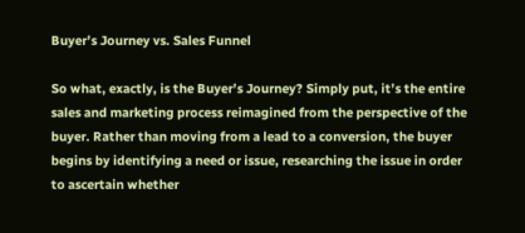Buyer’s Journey vs. Sales Funnel

So what, exactly, is the Buyer’s Journey? Simply put, it’s the entire sales and marketing process reimagined from the perspective of the buyer. Rather than moving from a lead to a conversion, the buyer begins by identifying a need or issue, researching the issue in order to ascertain whether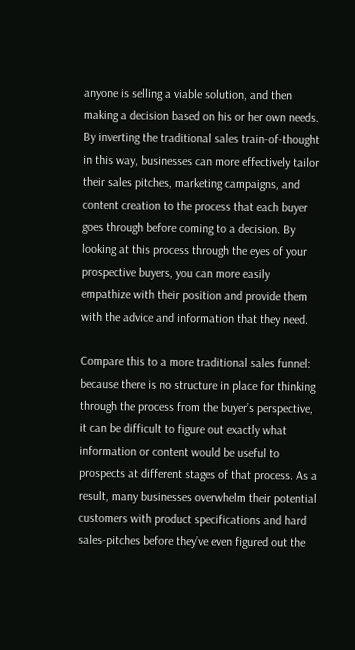anyone is selling a viable solution, and then making a decision based on his or her own needs. By inverting the traditional sales train-of-thought in this way, businesses can more effectively tailor their sales pitches, marketing campaigns, and content creation to the process that each buyer goes through before coming to a decision. By looking at this process through the eyes of your prospective buyers, you can more easily empathize with their position and provide them with the advice and information that they need.

Compare this to a more traditional sales funnel: because there is no structure in place for thinking through the process from the buyer’s perspective, it can be difficult to figure out exactly what information or content would be useful to prospects at different stages of that process. As a result, many businesses overwhelm their potential customers with product specifications and hard sales-pitches before they’ve even figured out the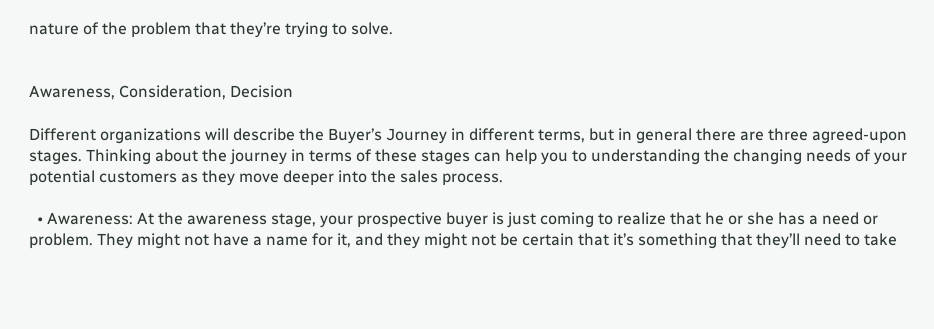nature of the problem that they’re trying to solve.


Awareness, Consideration, Decision

Different organizations will describe the Buyer’s Journey in different terms, but in general there are three agreed-upon stages. Thinking about the journey in terms of these stages can help you to understanding the changing needs of your potential customers as they move deeper into the sales process.

  • Awareness: At the awareness stage, your prospective buyer is just coming to realize that he or she has a need or problem. They might not have a name for it, and they might not be certain that it’s something that they’ll need to take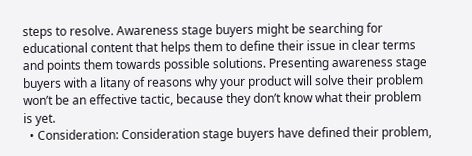steps to resolve. Awareness stage buyers might be searching for educational content that helps them to define their issue in clear terms and points them towards possible solutions. Presenting awareness stage buyers with a litany of reasons why your product will solve their problem won’t be an effective tactic, because they don’t know what their problem is yet.
  • Consideration: Consideration stage buyers have defined their problem,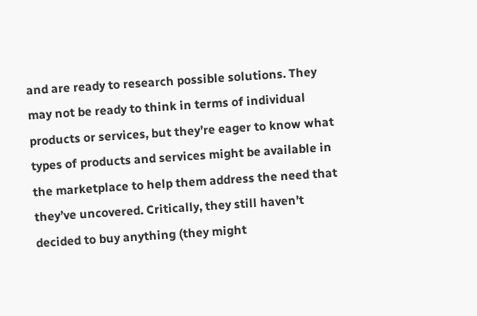and are ready to research possible solutions. They may not be ready to think in terms of individual products or services, but they’re eager to know what types of products and services might be available in the marketplace to help them address the need that they’ve uncovered. Critically, they still haven’t decided to buy anything (they might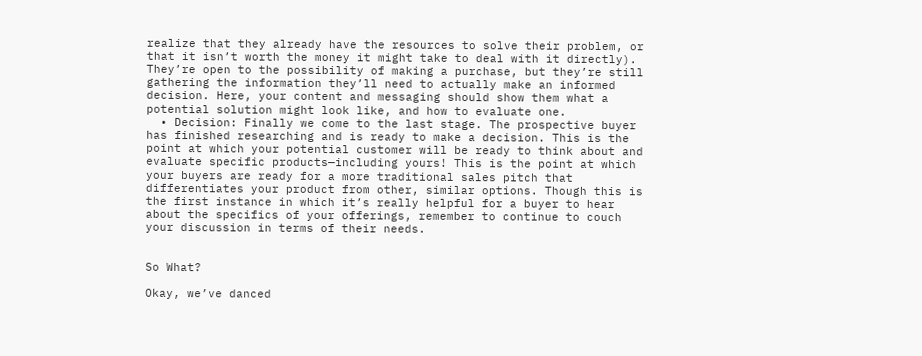realize that they already have the resources to solve their problem, or that it isn’t worth the money it might take to deal with it directly). They’re open to the possibility of making a purchase, but they’re still gathering the information they’ll need to actually make an informed decision. Here, your content and messaging should show them what a potential solution might look like, and how to evaluate one.
  • Decision: Finally we come to the last stage. The prospective buyer has finished researching and is ready to make a decision. This is the point at which your potential customer will be ready to think about and evaluate specific products—including yours! This is the point at which your buyers are ready for a more traditional sales pitch that differentiates your product from other, similar options. Though this is the first instance in which it’s really helpful for a buyer to hear about the specifics of your offerings, remember to continue to couch your discussion in terms of their needs.


So What?

Okay, we’ve danced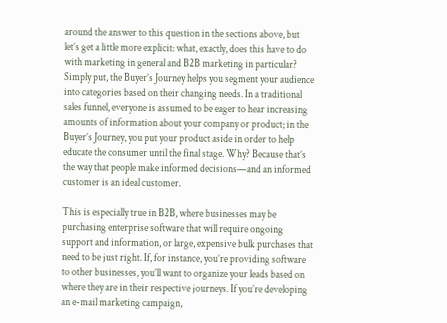around the answer to this question in the sections above, but let’s get a little more explicit: what, exactly, does this have to do with marketing in general and B2B marketing in particular? Simply put, the Buyer’s Journey helps you segment your audience into categories based on their changing needs. In a traditional sales funnel, everyone is assumed to be eager to hear increasing amounts of information about your company or product; in the Buyer’s Journey, you put your product aside in order to help educate the consumer until the final stage. Why? Because that’s the way that people make informed decisions—and an informed customer is an ideal customer.

This is especially true in B2B, where businesses may be purchasing enterprise software that will require ongoing support and information, or large, expensive bulk purchases that need to be just right. If, for instance, you’re providing software to other businesses, you’ll want to organize your leads based on where they are in their respective journeys. If you’re developing an e-mail marketing campaign,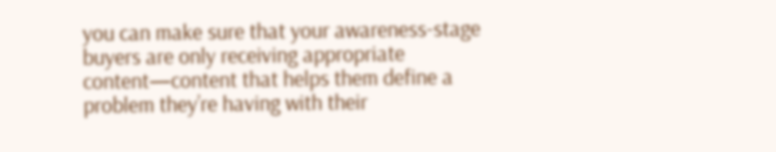you can make sure that your awareness-stage buyers are only receiving appropriate content—content that helps them define a problem they’re having with their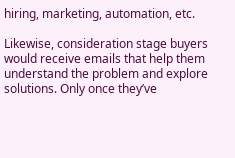hiring, marketing, automation, etc.

Likewise, consideration stage buyers would receive emails that help them understand the problem and explore solutions. Only once they’ve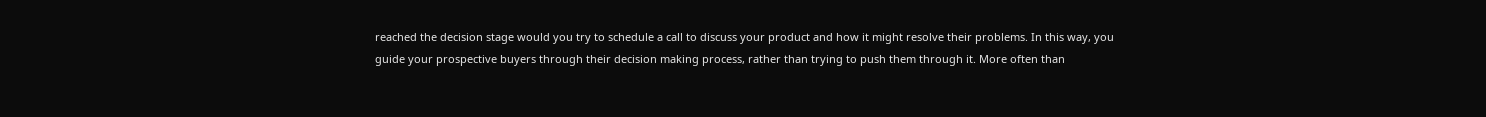reached the decision stage would you try to schedule a call to discuss your product and how it might resolve their problems. In this way, you guide your prospective buyers through their decision making process, rather than trying to push them through it. More often than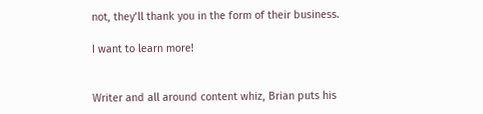not, they’ll thank you in the form of their business.

I want to learn more!


Writer and all around content whiz, Brian puts his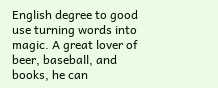English degree to good use turning words into magic. A great lover of beer, baseball, and books, he can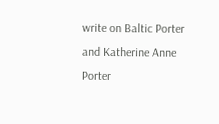write on Baltic Porter and Katherine Anne Porter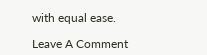with equal ease.

Leave A Comment